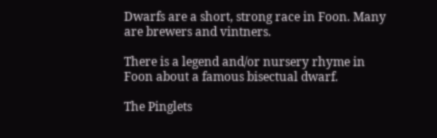Dwarfs are a short, strong race in Foon. Many are brewers and vintners.

There is a legend and/or nursery rhyme in Foon about a famous bisectual dwarf.

The Pinglets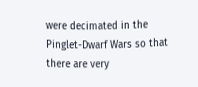were decimated in the Pinglet-Dwarf Wars so that there are very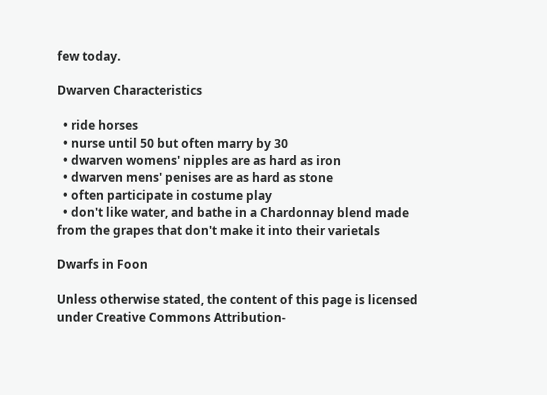few today.

Dwarven Characteristics

  • ride horses
  • nurse until 50 but often marry by 30
  • dwarven womens' nipples are as hard as iron
  • dwarven mens' penises are as hard as stone
  • often participate in costume play
  • don't like water, and bathe in a Chardonnay blend made from the grapes that don't make it into their varietals

Dwarfs in Foon

Unless otherwise stated, the content of this page is licensed under Creative Commons Attribution-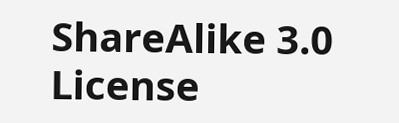ShareAlike 3.0 License